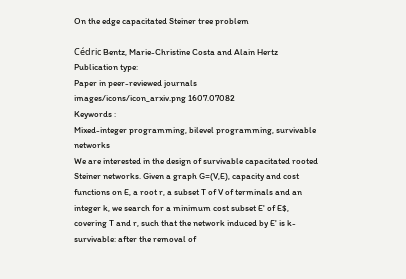On the edge capacitated Steiner tree problem

Cédric Bentz, Marie-Christine Costa and Alain Hertz
Publication type:
Paper in peer-reviewed journals
images/icons/icon_arxiv.png 1607.07082
Keywords :
Mixed-integer programming, bilevel programming, survivable networks
We are interested in the design of survivable capacitated rooted Steiner networks. Given a graph G=(V,E), capacity and cost functions on E, a root r, a subset T of V of terminals and an integer k, we search for a minimum cost subset E' of E$, covering T and r, such that the network induced by E' is k-survivable: after the removal of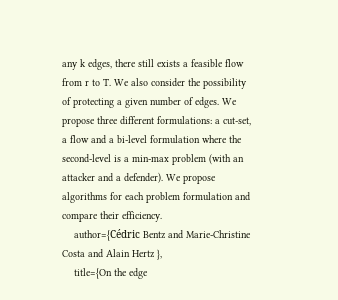any k edges, there still exists a feasible flow from r to T. We also consider the possibility of protecting a given number of edges. We propose three different formulations: a cut-set, a flow and a bi-level formulation where the second-level is a min-max problem (with an attacker and a defender). We propose algorithms for each problem formulation and compare their efficiency.
    author={Cédric Bentz and Marie-Christine Costa and Alain Hertz },
    title={On the edge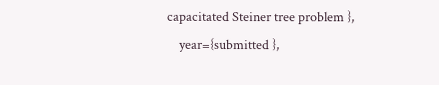capacitated Steiner tree problem },
    year={submitted },